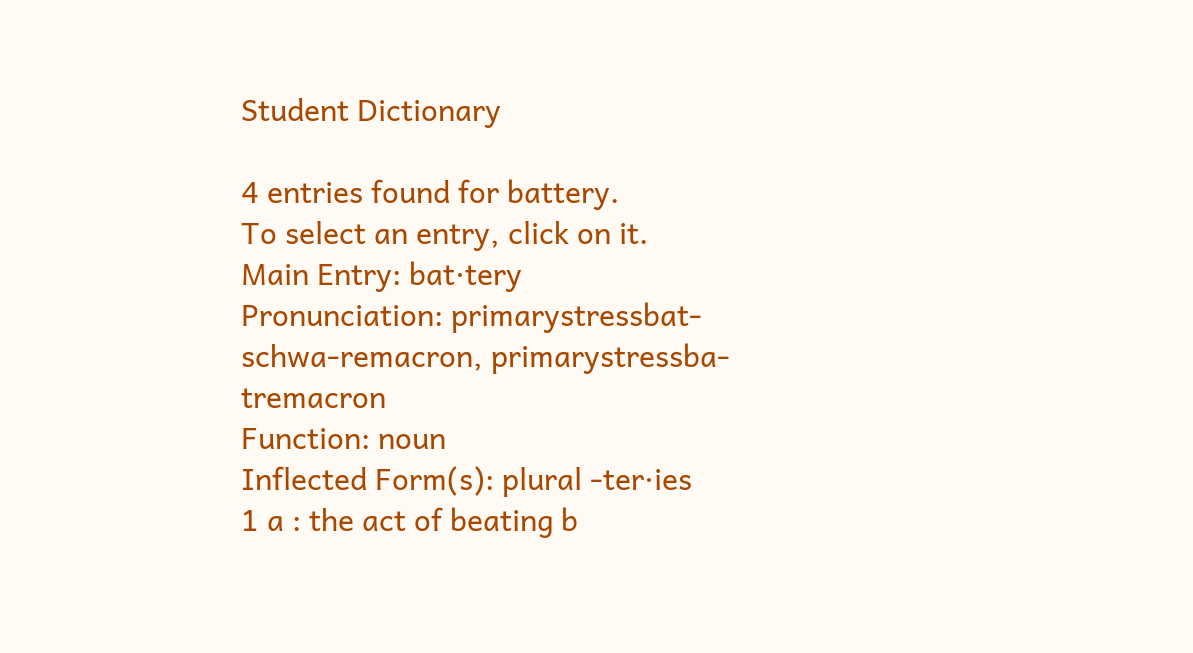Student Dictionary

4 entries found for battery.
To select an entry, click on it.
Main Entry: bat·tery
Pronunciation: primarystressbat-schwa-remacron, primarystressba-tremacron
Function: noun
Inflected Form(s): plural -ter·ies
1 a : the act of beating b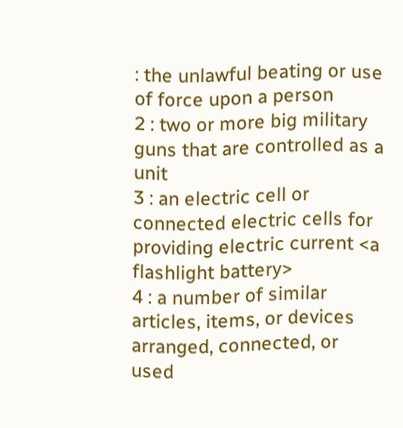: the unlawful beating or use of force upon a person
2 : two or more big military guns that are controlled as a unit
3 : an electric cell or connected electric cells for providing electric current <a flashlight battery>
4 : a number of similar articles, items, or devices arranged, connected, or used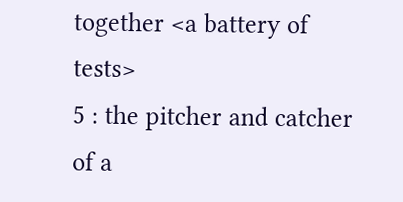together <a battery of tests>
5 : the pitcher and catcher of a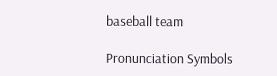baseball team

Pronunciation Symbols